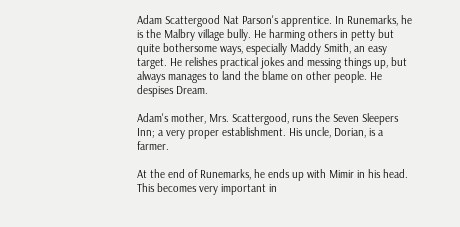Adam Scattergood Nat Parson's apprentice. In Runemarks, he is the Malbry village bully. He harming others in petty but quite bothersome ways, especially Maddy Smith, an easy target. He relishes practical jokes and messing things up, but always manages to land the blame on other people. He despises Dream.

Adam's mother, Mrs. Scattergood, runs the Seven Sleepers Inn; a very proper establishment. His uncle, Dorian, is a farmer.

At the end of Runemarks, he ends up with Mimir in his head. This becomes very important in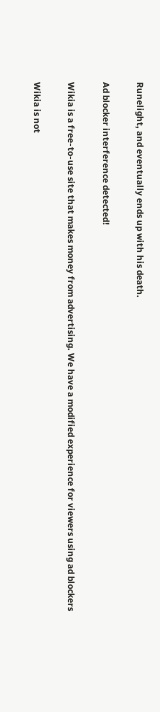Runelight, and eventually ends up with his death.

Ad blocker interference detected!

Wikia is a free-to-use site that makes money from advertising. We have a modified experience for viewers using ad blockers

Wikia is not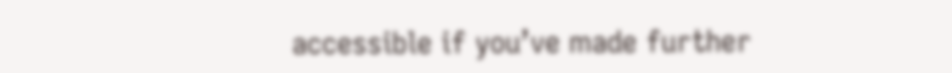accessible if you’ve made further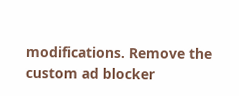modifications. Remove the custom ad blocker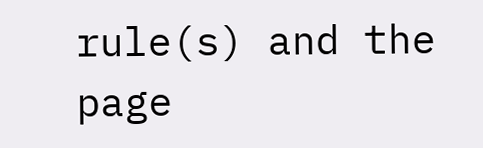rule(s) and the page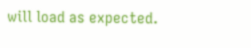will load as expected.